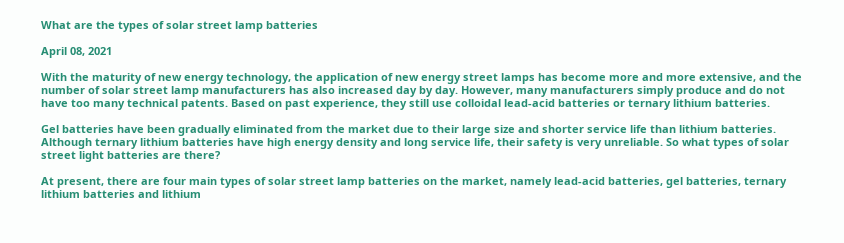What are the types of solar street lamp batteries

April 08, 2021

With the maturity of new energy technology, the application of new energy street lamps has become more and more extensive, and the number of solar street lamp manufacturers has also increased day by day. However, many manufacturers simply produce and do not have too many technical patents. Based on past experience, they still use colloidal lead-acid batteries or ternary lithium batteries.

Gel batteries have been gradually eliminated from the market due to their large size and shorter service life than lithium batteries. Although ternary lithium batteries have high energy density and long service life, their safety is very unreliable. So what types of solar street light batteries are there?

At present, there are four main types of solar street lamp batteries on the market, namely lead-acid batteries, gel batteries, ternary lithium batteries and lithium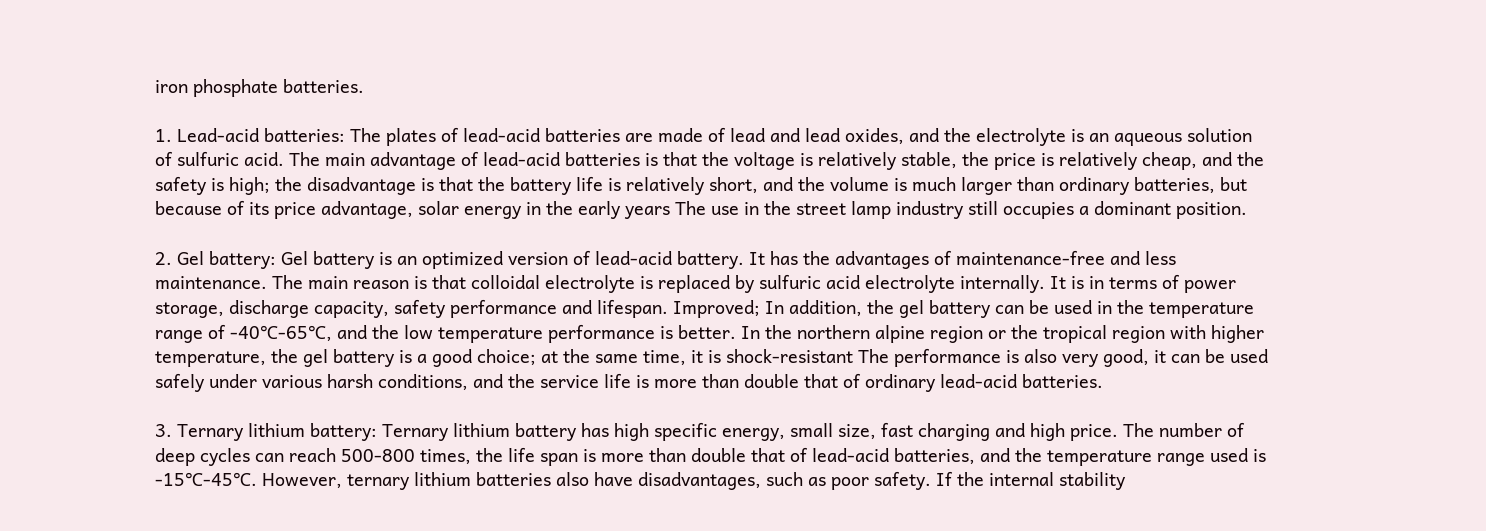iron phosphate batteries.

1. Lead-acid batteries: The plates of lead-acid batteries are made of lead and lead oxides, and the electrolyte is an aqueous solution of sulfuric acid. The main advantage of lead-acid batteries is that the voltage is relatively stable, the price is relatively cheap, and the safety is high; the disadvantage is that the battery life is relatively short, and the volume is much larger than ordinary batteries, but because of its price advantage, solar energy in the early years The use in the street lamp industry still occupies a dominant position.

2. Gel battery: Gel battery is an optimized version of lead-acid battery. It has the advantages of maintenance-free and less maintenance. The main reason is that colloidal electrolyte is replaced by sulfuric acid electrolyte internally. It is in terms of power storage, discharge capacity, safety performance and lifespan. Improved; In addition, the gel battery can be used in the temperature range of -40℃-65℃, and the low temperature performance is better. In the northern alpine region or the tropical region with higher temperature, the gel battery is a good choice; at the same time, it is shock-resistant The performance is also very good, it can be used safely under various harsh conditions, and the service life is more than double that of ordinary lead-acid batteries.

3. Ternary lithium battery: Ternary lithium battery has high specific energy, small size, fast charging and high price. The number of deep cycles can reach 500-800 times, the life span is more than double that of lead-acid batteries, and the temperature range used is -15℃-45℃. However, ternary lithium batteries also have disadvantages, such as poor safety. If the internal stability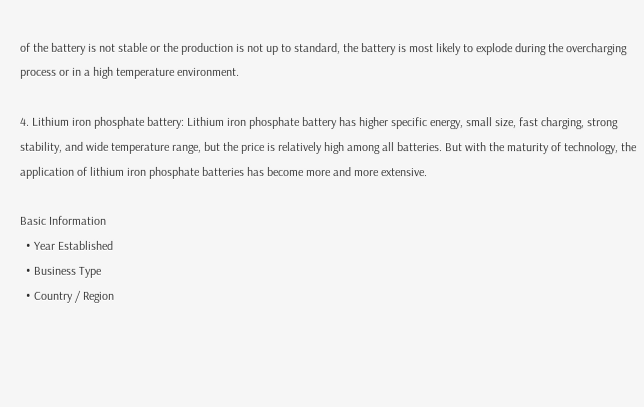of the battery is not stable or the production is not up to standard, the battery is most likely to explode during the overcharging process or in a high temperature environment.

4. Lithium iron phosphate battery: Lithium iron phosphate battery has higher specific energy, small size, fast charging, strong stability, and wide temperature range, but the price is relatively high among all batteries. But with the maturity of technology, the application of lithium iron phosphate batteries has become more and more extensive.

Basic Information
  • Year Established
  • Business Type
  • Country / Region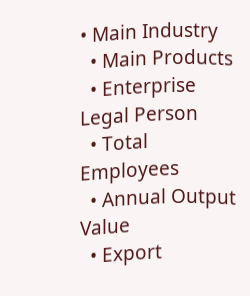• Main Industry
  • Main Products
  • Enterprise Legal Person
  • Total Employees
  • Annual Output Value
  • Export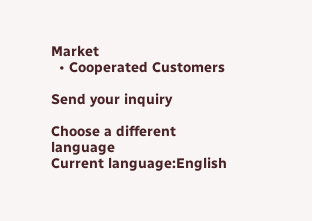Market
  • Cooperated Customers

Send your inquiry

Choose a different language
Current language:English